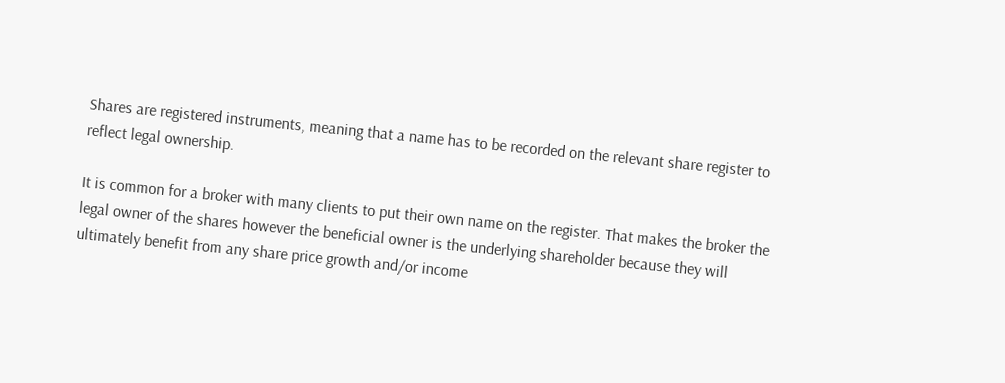Shares are registered instruments, meaning that a name has to be recorded on the relevant share register to reflect legal ownership.

It is common for a broker with many clients to put their own name on the register. That makes the broker the legal owner of the shares however the beneficial owner is the underlying shareholder because they will ultimately benefit from any share price growth and/or income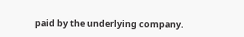paid by the underlying company.